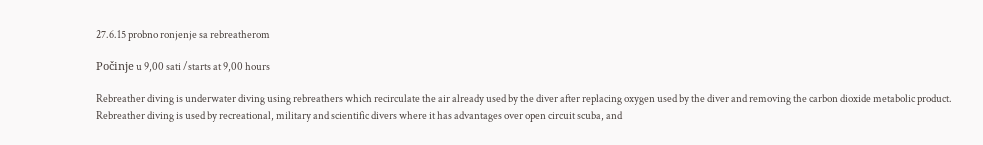27.6.15 probno ronjenje sa rebreatherom

Počinje u 9,00 sati /starts at 9,00 hours

Rebreather diving is underwater diving using rebreathers which recirculate the air already used by the diver after replacing oxygen used by the diver and removing the carbon dioxide metabolic product. Rebreather diving is used by recreational, military and scientific divers where it has advantages over open circuit scuba, and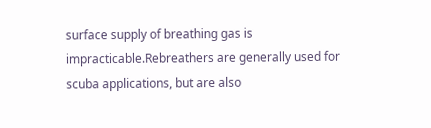surface supply of breathing gas is impracticable.Rebreathers are generally used for scuba applications, but are also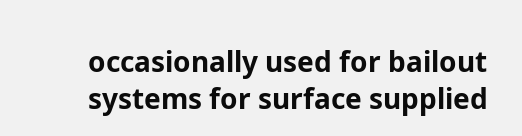occasionally used for bailout systems for surface supplied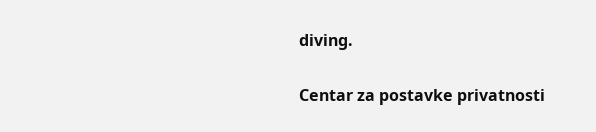diving.

Centar za postavke privatnosti